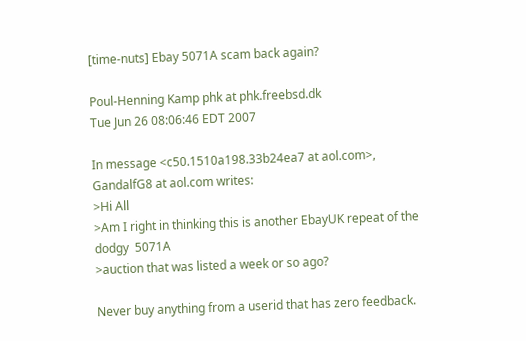[time-nuts] Ebay 5071A scam back again?

Poul-Henning Kamp phk at phk.freebsd.dk
Tue Jun 26 08:06:46 EDT 2007

In message <c50.1510a198.33b24ea7 at aol.com>, GandalfG8 at aol.com writes:
>Hi All
>Am I right in thinking this is another EbayUK repeat of the dodgy  5071A
>auction that was listed a week or so ago?

Never buy anything from a userid that has zero feedback.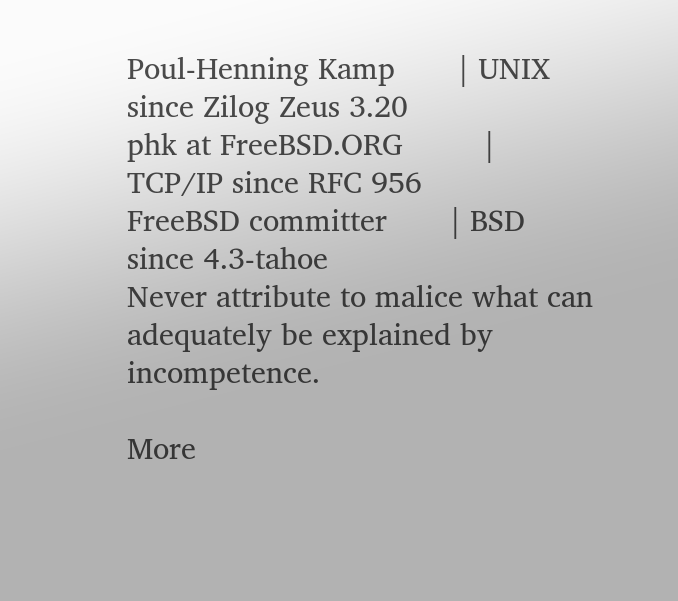Poul-Henning Kamp       | UNIX since Zilog Zeus 3.20
phk at FreeBSD.ORG         | TCP/IP since RFC 956
FreeBSD committer       | BSD since 4.3-tahoe
Never attribute to malice what can adequately be explained by incompetence.

More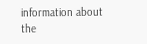information about the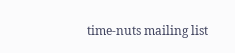time-nuts mailing list